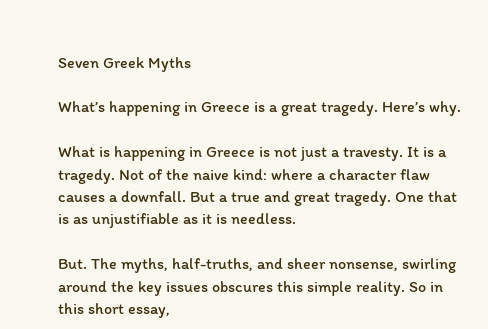Seven Greek Myths

What’s happening in Greece is a great tragedy. Here’s why.

What is happening in Greece is not just a travesty. It is a tragedy. Not of the naive kind: where a character flaw causes a downfall. But a true and great tragedy. One that is as unjustifiable as it is needless.

But. The myths, half-truths, and sheer nonsense, swirling around the key issues obscures this simple reality. So in this short essay,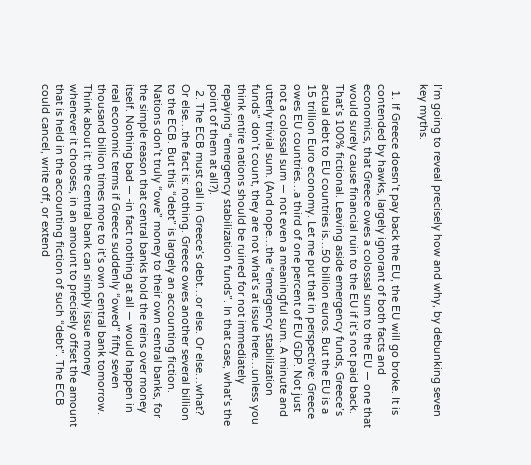I’m going to reveal precisely how and why, by debunking seven key myths.

  1. If Greece doesn’t pay back the EU, the EU will go broke. It is contended by hawks, largely ignorant of both facts and economics, that Greece owes a colossal sum to the EU — one that would surely cause financial ruin to the EU if it’s not paid back. That’s 100% fictional. Leaving aside emergency funds, Greece’s actual debt to EU countries is…50 billion euros. But the EU is a 15 trillion Euro economy. Let me put that in perspective: Greece owes EU countries…a third of one percent of EU GDP. Not just not a colossal sum — not even a meaningful sum. A minute and utterly trivial sum. (And nope…the “emergency stabilization funds” don’t count, they are not what’s at issue here…unless you think entire nations should be ruined for not immediately repaying “emergency stabilization funds”. In that case, what’s the point of them at all?).
  2. The ECB must call in Greece’s debt…or else. Or else…what? Or else…the fact is: nothing. Greece owes another several billion to the ECB. But this “debt” is largely an accounting fiction. Nations don’t truly “owe” money to their own central banks, for the simple reason that central banks hold the reins over money itself. Nothing bad — -in fact nothing at all — would happen in real economic terms if Greece suddenly “owed” fifty seven thousand billion times more to it’s own central bank tomorrow. Think about it: the central bank can simply issue money whenever it chooses, in an amount to precisely offset the amount that is held in the accounting fiction of such “debt”. The ECB could cancel, write off, or extend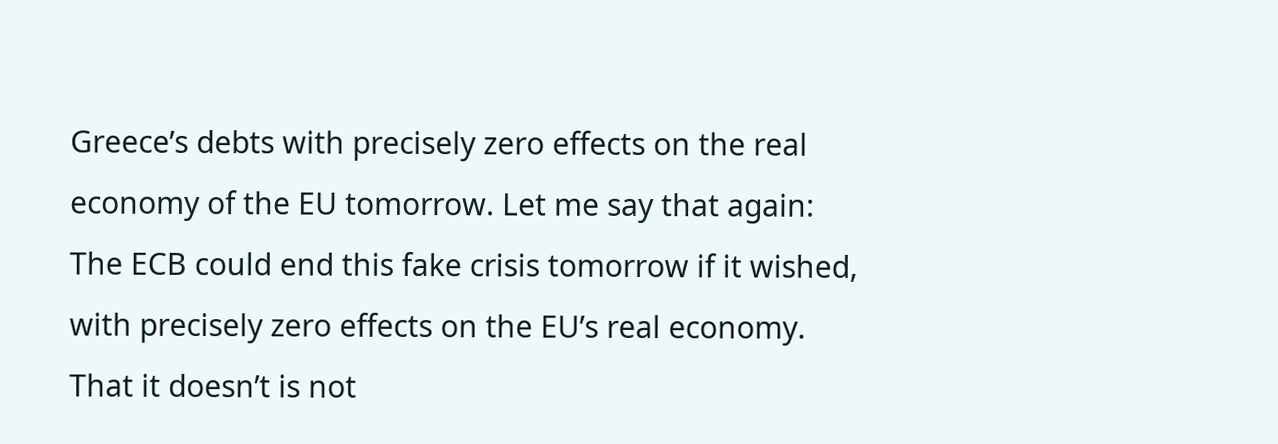Greece’s debts with precisely zero effects on the real economy of the EU tomorrow. Let me say that again: The ECB could end this fake crisis tomorrow if it wished, with precisely zero effects on the EU’s real economy. That it doesn’t is not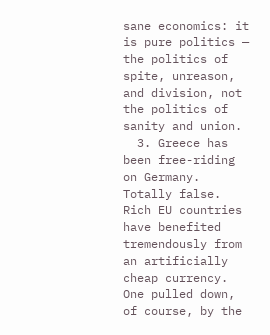sane economics: it is pure politics — the politics of spite, unreason, and division, not the politics of sanity and union.
  3. Greece has been free-riding on Germany. Totally false. Rich EU countries have benefited tremendously from an artificially cheap currency. One pulled down, of course, by the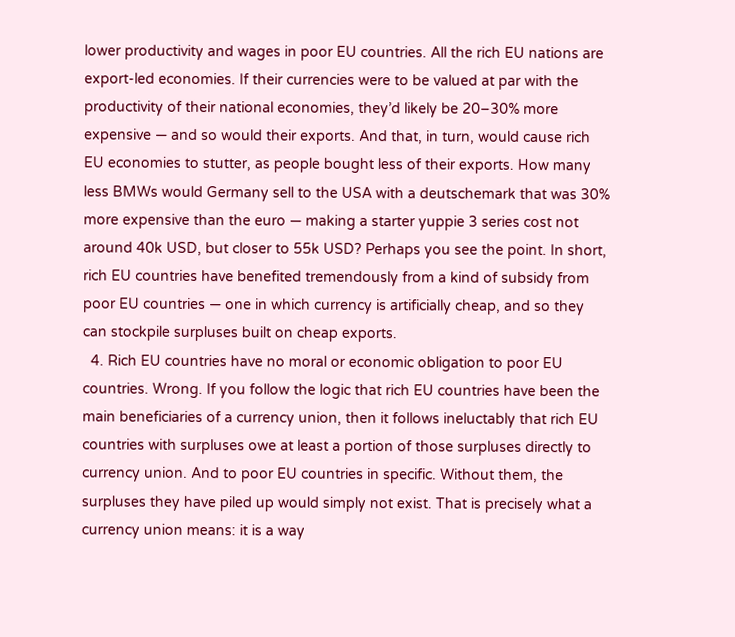lower productivity and wages in poor EU countries. All the rich EU nations are export-led economies. If their currencies were to be valued at par with the productivity of their national economies, they’d likely be 20–30% more expensive — and so would their exports. And that, in turn, would cause rich EU economies to stutter, as people bought less of their exports. How many less BMWs would Germany sell to the USA with a deutschemark that was 30% more expensive than the euro — making a starter yuppie 3 series cost not around 40k USD, but closer to 55k USD? Perhaps you see the point. In short, rich EU countries have benefited tremendously from a kind of subsidy from poor EU countries — one in which currency is artificially cheap, and so they can stockpile surpluses built on cheap exports.
  4. Rich EU countries have no moral or economic obligation to poor EU countries. Wrong. If you follow the logic that rich EU countries have been the main beneficiaries of a currency union, then it follows ineluctably that rich EU countries with surpluses owe at least a portion of those surpluses directly to currency union. And to poor EU countries in specific. Without them, the surpluses they have piled up would simply not exist. That is precisely what a currency union means: it is a way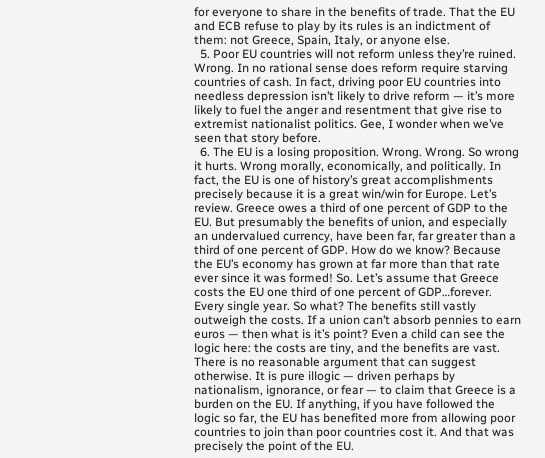for everyone to share in the benefits of trade. That the EU and ECB refuse to play by its rules is an indictment of them: not Greece, Spain, Italy, or anyone else.
  5. Poor EU countries will not reform unless they’re ruined. Wrong. In no rational sense does reform require starving countries of cash. In fact, driving poor EU countries into needless depression isn’t likely to drive reform — it’s more likely to fuel the anger and resentment that give rise to extremist nationalist politics. Gee, I wonder when we’ve seen that story before.
  6. The EU is a losing proposition. Wrong. Wrong. So wrong it hurts. Wrong morally, economically, and politically. In fact, the EU is one of history’s great accomplishments precisely because it is a great win/win for Europe. Let’s review. Greece owes a third of one percent of GDP to the EU. But presumably the benefits of union, and especially an undervalued currency, have been far, far greater than a third of one percent of GDP. How do we know? Because the EU’s economy has grown at far more than that rate ever since it was formed! So. Let’s assume that Greece costs the EU one third of one percent of GDP…forever. Every single year. So what? The benefits still vastly outweigh the costs. If a union can’t absorb pennies to earn euros — then what is it’s point? Even a child can see the logic here: the costs are tiny, and the benefits are vast. There is no reasonable argument that can suggest otherwise. It is pure illogic — driven perhaps by nationalism, ignorance, or fear — to claim that Greece is a burden on the EU. If anything, if you have followed the logic so far, the EU has benefited more from allowing poor countries to join than poor countries cost it. And that was precisely the point of the EU.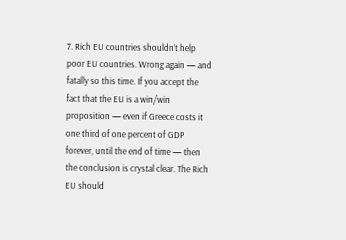7. Rich EU countries shouldn’t help poor EU countries. Wrong again — and fatally so this time. If you accept the fact that the EU is a win/win proposition — even if Greece costs it one third of one percent of GDP forever, until the end of time — then the conclusion is crystal clear. The Rich EU should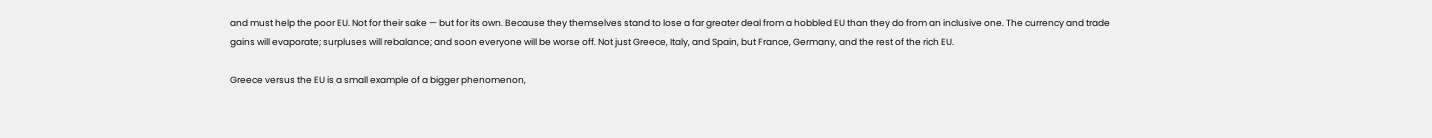and must help the poor EU. Not for their sake — but for its own. Because they themselves stand to lose a far greater deal from a hobbled EU than they do from an inclusive one. The currency and trade gains will evaporate; surpluses will rebalance; and soon everyone will be worse off. Not just Greece, Italy, and Spain, but France, Germany, and the rest of the rich EU.

Greece versus the EU is a small example of a bigger phenomenon,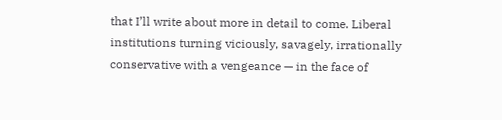that I’ll write about more in detail to come. Liberal institutions turning viciously, savagely, irrationally conservative with a vengeance — in the face of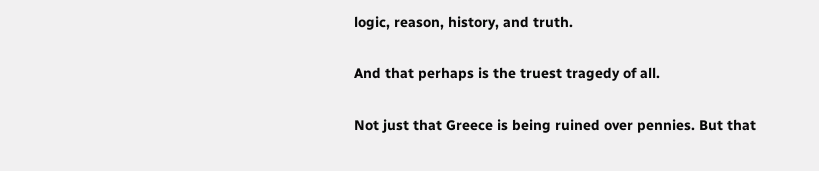logic, reason, history, and truth.

And that perhaps is the truest tragedy of all.

Not just that Greece is being ruined over pennies. But that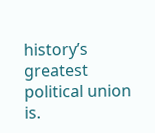history’s greatest political union is.